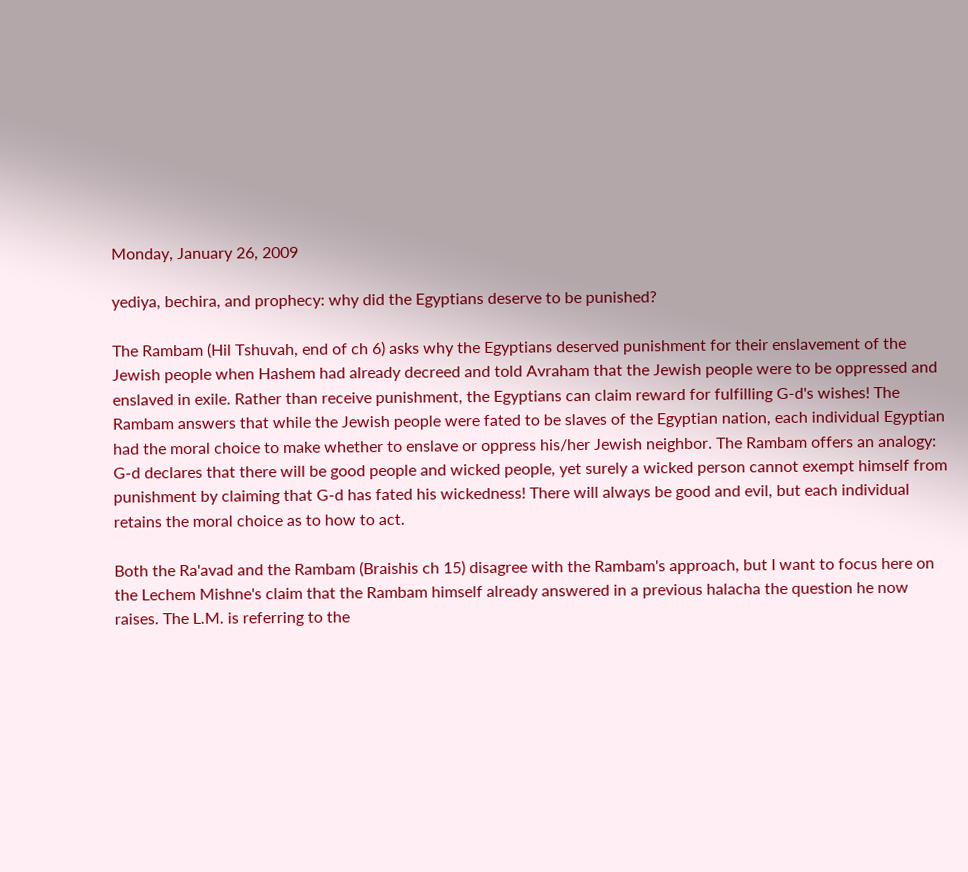Monday, January 26, 2009

yediya, bechira, and prophecy: why did the Egyptians deserve to be punished?

The Rambam (Hil Tshuvah, end of ch 6) asks why the Egyptians deserved punishment for their enslavement of the Jewish people when Hashem had already decreed and told Avraham that the Jewish people were to be oppressed and enslaved in exile. Rather than receive punishment, the Egyptians can claim reward for fulfilling G-d's wishes! The Rambam answers that while the Jewish people were fated to be slaves of the Egyptian nation, each individual Egyptian had the moral choice to make whether to enslave or oppress his/her Jewish neighbor. The Rambam offers an analogy: G-d declares that there will be good people and wicked people, yet surely a wicked person cannot exempt himself from punishment by claiming that G-d has fated his wickedness! There will always be good and evil, but each individual retains the moral choice as to how to act.

Both the Ra'avad and the Rambam (Braishis ch 15) disagree with the Rambam's approach, but I want to focus here on the Lechem Mishne's claim that the Rambam himself already answered in a previous halacha the question he now raises. The L.M. is referring to the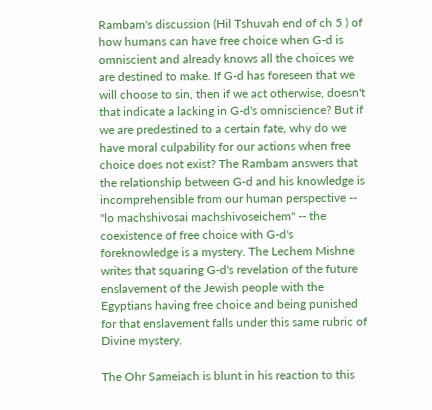Rambam's discussion (Hil Tshuvah end of ch 5 ) of how humans can have free choice when G-d is omniscient and already knows all the choices we are destined to make. If G-d has foreseen that we will choose to sin, then if we act otherwise, doesn't that indicate a lacking in G-d's omniscience? But if we are predestined to a certain fate, why do we have moral culpability for our actions when free choice does not exist? The Rambam answers that the relationship between G-d and his knowledge is incomprehensible from our human perspective -- "lo machshivosai machshivoseichem" -- the coexistence of free choice with G-d's foreknowledge is a mystery. The Lechem Mishne writes that squaring G-d's revelation of the future enslavement of the Jewish people with the Egyptians having free choice and being punished for that enslavement falls under this same rubric of Divine mystery.

The Ohr Sameiach is blunt in his reaction to this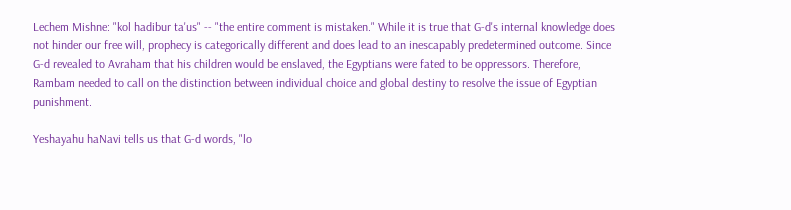Lechem Mishne: "kol hadibur ta'us" -- "the entire comment is mistaken." While it is true that G-d's internal knowledge does not hinder our free will, prophecy is categorically different and does lead to an inescapably predetermined outcome. Since G-d revealed to Avraham that his children would be enslaved, the Egyptians were fated to be oppressors. Therefore, Rambam needed to call on the distinction between individual choice and global destiny to resolve the issue of Egyptian punishment.

Yeshayahu haNavi tells us that G-d words, "lo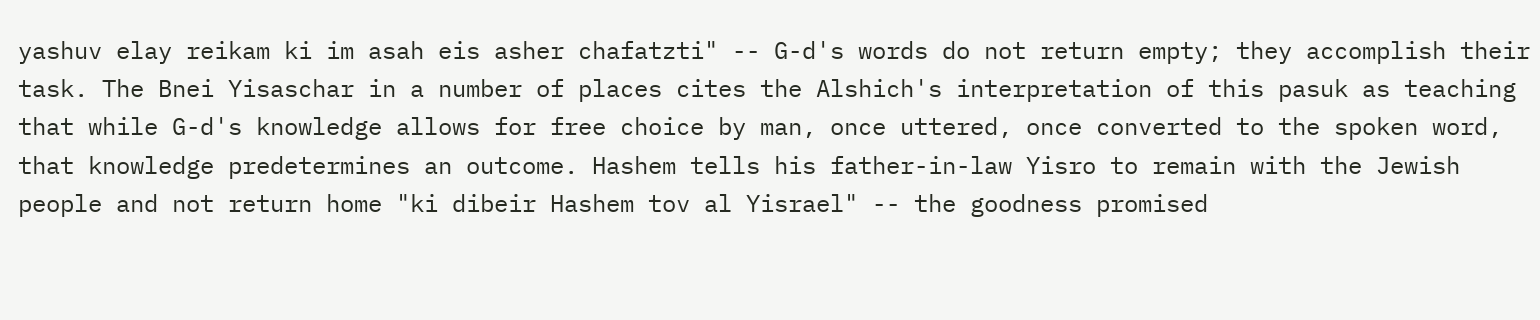yashuv elay reikam ki im asah eis asher chafatzti" -- G-d's words do not return empty; they accomplish their task. The Bnei Yisaschar in a number of places cites the Alshich's interpretation of this pasuk as teaching that while G-d's knowledge allows for free choice by man, once uttered, once converted to the spoken word, that knowledge predetermines an outcome. Hashem tells his father-in-law Yisro to remain with the Jewish people and not return home "ki dibeir Hashem tov al Yisrael" -- the goodness promised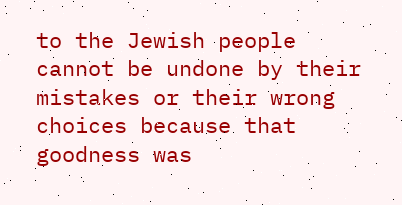to the Jewish people cannot be undone by their mistakes or their wrong choices because that goodness was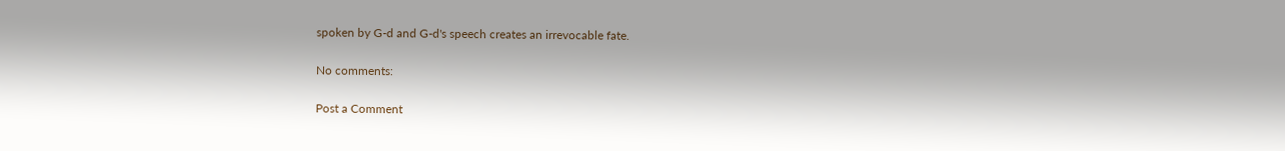spoken by G-d and G-d's speech creates an irrevocable fate.

No comments:

Post a Comment